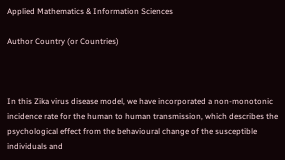Applied Mathematics & Information Sciences

Author Country (or Countries)



In this Zika virus disease model, we have incorporated a non-monotonic incidence rate for the human to human transmission, which describes the psychological effect from the behavioural change of the susceptible individuals and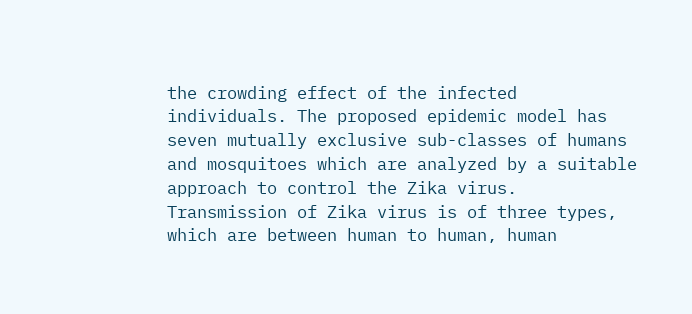the crowding effect of the infected individuals. The proposed epidemic model has seven mutually exclusive sub-classes of humans and mosquitoes which are analyzed by a suitable approach to control the Zika virus. Transmission of Zika virus is of three types, which are between human to human, human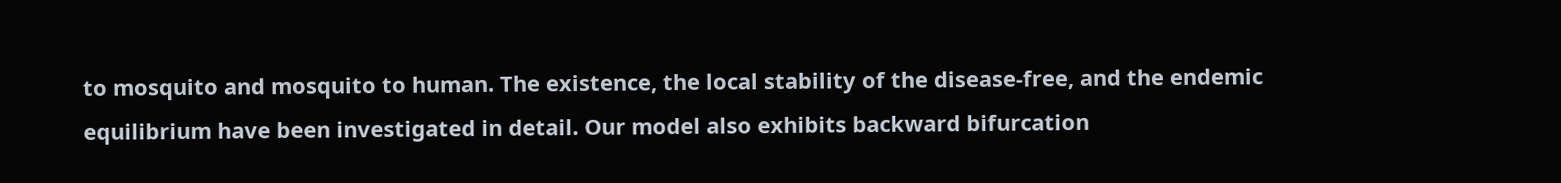to mosquito and mosquito to human. The existence, the local stability of the disease-free, and the endemic equilibrium have been investigated in detail. Our model also exhibits backward bifurcation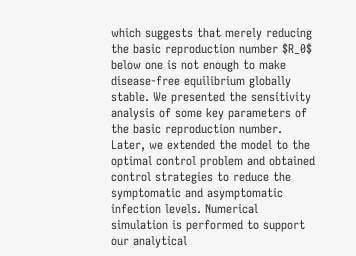which suggests that merely reducing the basic reproduction number $R_0$ below one is not enough to make disease-free equilibrium globally stable. We presented the sensitivity analysis of some key parameters of the basic reproduction number. Later, we extended the model to the optimal control problem and obtained control strategies to reduce the symptomatic and asymptomatic infection levels. Numerical simulation is performed to support our analytical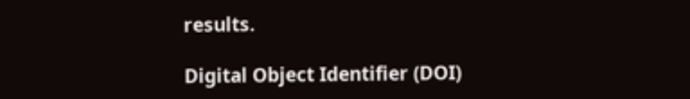results.

Digital Object Identifier (DOI)